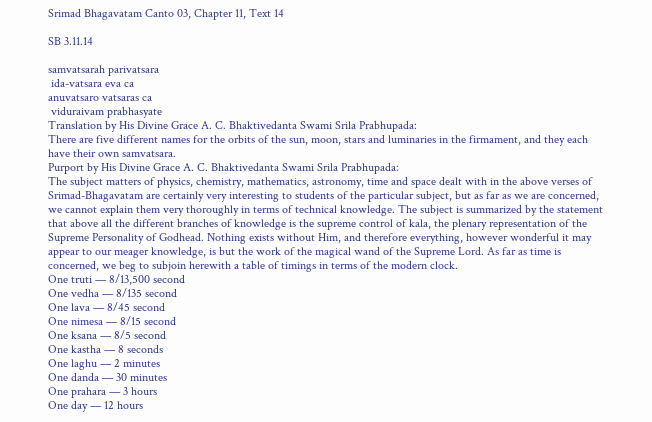Srimad Bhagavatam Canto 03, Chapter 11, Text 14

SB 3.11.14

samvatsarah parivatsara
 ida-vatsara eva ca
anuvatsaro vatsaras ca
 viduraivam prabhasyate
Translation by His Divine Grace A. C. Bhaktivedanta Swami Srila Prabhupada:
There are five different names for the orbits of the sun, moon, stars and luminaries in the firmament, and they each have their own samvatsara.
Purport by His Divine Grace A. C. Bhaktivedanta Swami Srila Prabhupada:
The subject matters of physics, chemistry, mathematics, astronomy, time and space dealt with in the above verses of Srimad-Bhagavatam are certainly very interesting to students of the particular subject, but as far as we are concerned, we cannot explain them very thoroughly in terms of technical knowledge. The subject is summarized by the statement that above all the different branches of knowledge is the supreme control of kala, the plenary representation of the Supreme Personality of Godhead. Nothing exists without Him, and therefore everything, however wonderful it may appear to our meager knowledge, is but the work of the magical wand of the Supreme Lord. As far as time is concerned, we beg to subjoin herewith a table of timings in terms of the modern clock.
One truti — 8/13,500 second
One vedha — 8/135 second
One lava — 8/45 second
One nimesa — 8/15 second
One ksana — 8/5 second
One kastha — 8 seconds
One laghu — 2 minutes
One danda — 30 minutes
One prahara — 3 hours
One day — 12 hours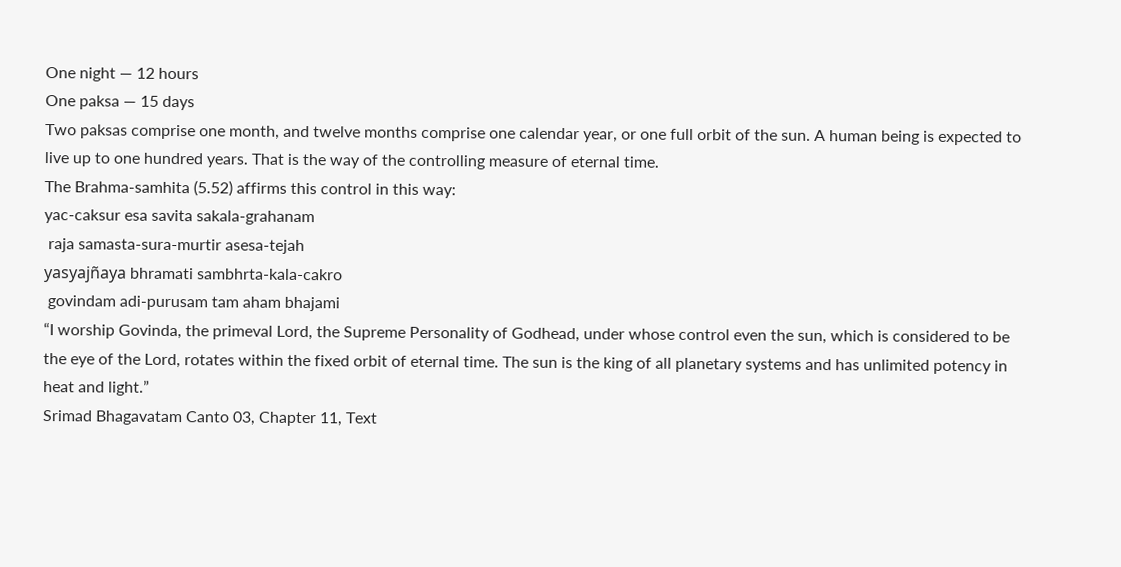One night — 12 hours
One paksa — 15 days
Two paksas comprise one month, and twelve months comprise one calendar year, or one full orbit of the sun. A human being is expected to live up to one hundred years. That is the way of the controlling measure of eternal time.
The Brahma-samhita (5.52) affirms this control in this way:
yac-caksur esa savita sakala-grahanam
 raja samasta-sura-murtir asesa-tejah
yasyajñaya bhramati sambhrta-kala-cakro
 govindam adi-purusam tam aham bhajami
“I worship Govinda, the primeval Lord, the Supreme Personality of Godhead, under whose control even the sun, which is considered to be the eye of the Lord, rotates within the fixed orbit of eternal time. The sun is the king of all planetary systems and has unlimited potency in heat and light.”
Srimad Bhagavatam Canto 03, Chapter 11, Text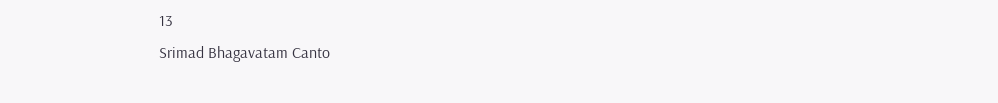13
Srimad Bhagavatam Canto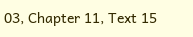03, Chapter 11, Text 15